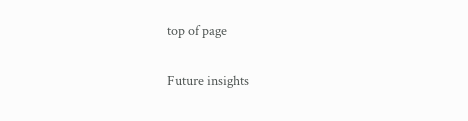top of page

Future insights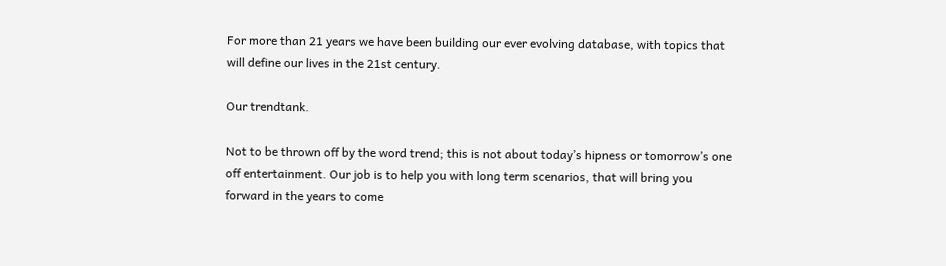For more than 21 years we have been building our ever evolving database, with topics that will define our lives in the 21st century.

Our trendtank.

Not to be thrown off by the word trend; this is not about today’s hipness or tomorrow’s one off entertainment. Our job is to help you with long term scenarios, that will bring you forward in the years to come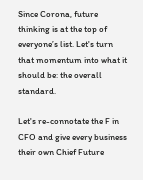Since Corona, future thinking is at the top of everyone’s list. Let's turn that momentum into what it should be: the overall standard.

Let's re-connotate the F in CFO and give every business their own Chief Future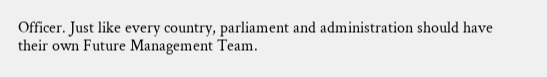Officer. Just like every country, parliament and administration should have their own Future Management Team.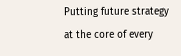Putting future strategy at the core of every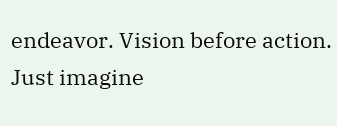endeavor. Vision before action. Just imagine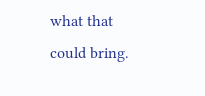what that could bring.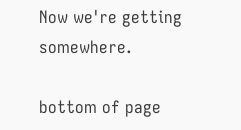Now we're getting somewhere.

bottom of page